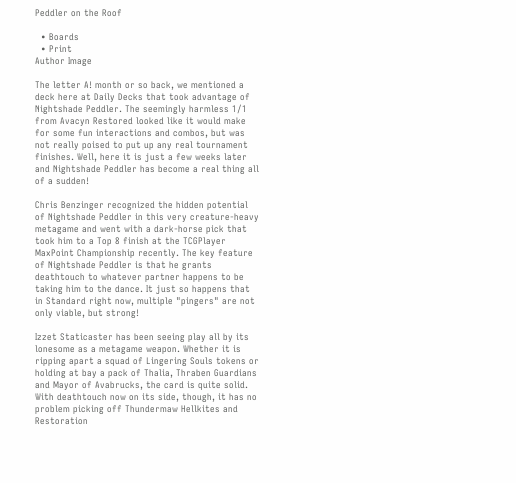Peddler on the Roof

  • Boards
  • Print
Author Image

The letter A! month or so back, we mentioned a deck here at Daily Decks that took advantage of Nightshade Peddler. The seemingly harmless 1/1 from Avacyn Restored looked like it would make for some fun interactions and combos, but was not really poised to put up any real tournament finishes. Well, here it is just a few weeks later and Nightshade Peddler has become a real thing all of a sudden!

Chris Benzinger recognized the hidden potential of Nightshade Peddler in this very creature-heavy metagame and went with a dark-horse pick that took him to a Top 8 finish at the TCGPlayer MaxPoint Championship recently. The key feature of Nightshade Peddler is that he grants deathtouch to whatever partner happens to be taking him to the dance. It just so happens that in Standard right now, multiple "pingers" are not only viable, but strong!

Izzet Staticaster has been seeing play all by its lonesome as a metagame weapon. Whether it is ripping apart a squad of Lingering Souls tokens or holding at bay a pack of Thalia, Thraben Guardians and Mayor of Avabrucks, the card is quite solid. With deathtouch now on its side, though, it has no problem picking off Thundermaw Hellkites and Restoration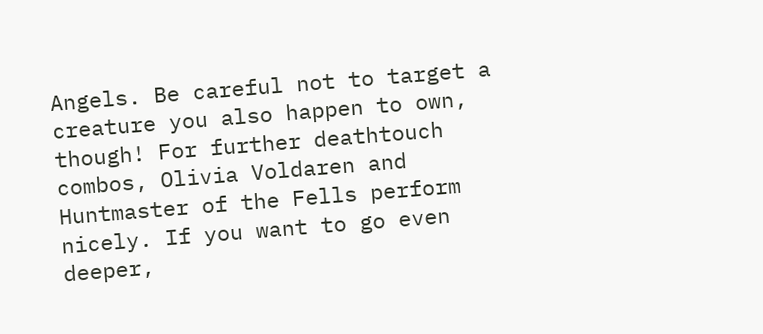Angels. Be careful not to target a creature you also happen to own, though! For further deathtouch combos, Olivia Voldaren and Huntmaster of the Fells perform nicely. If you want to go even deeper,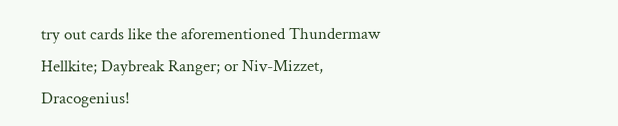try out cards like the aforementioned Thundermaw Hellkite; Daybreak Ranger; or Niv-Mizzet, Dracogenius!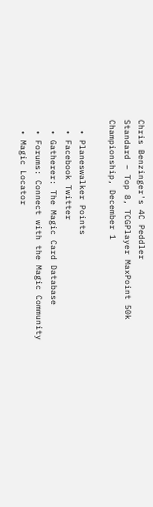Chris Benzinger's 4C Peddler
Standard – Top 8, TCGPlayer MaxPoint 50k Championship, December 1

  • Planeswalker Points
  • Facebook Twitter
  • Gatherer: The Magic Card Database
  • Forums: Connect with the Magic Community
  • Magic Locator